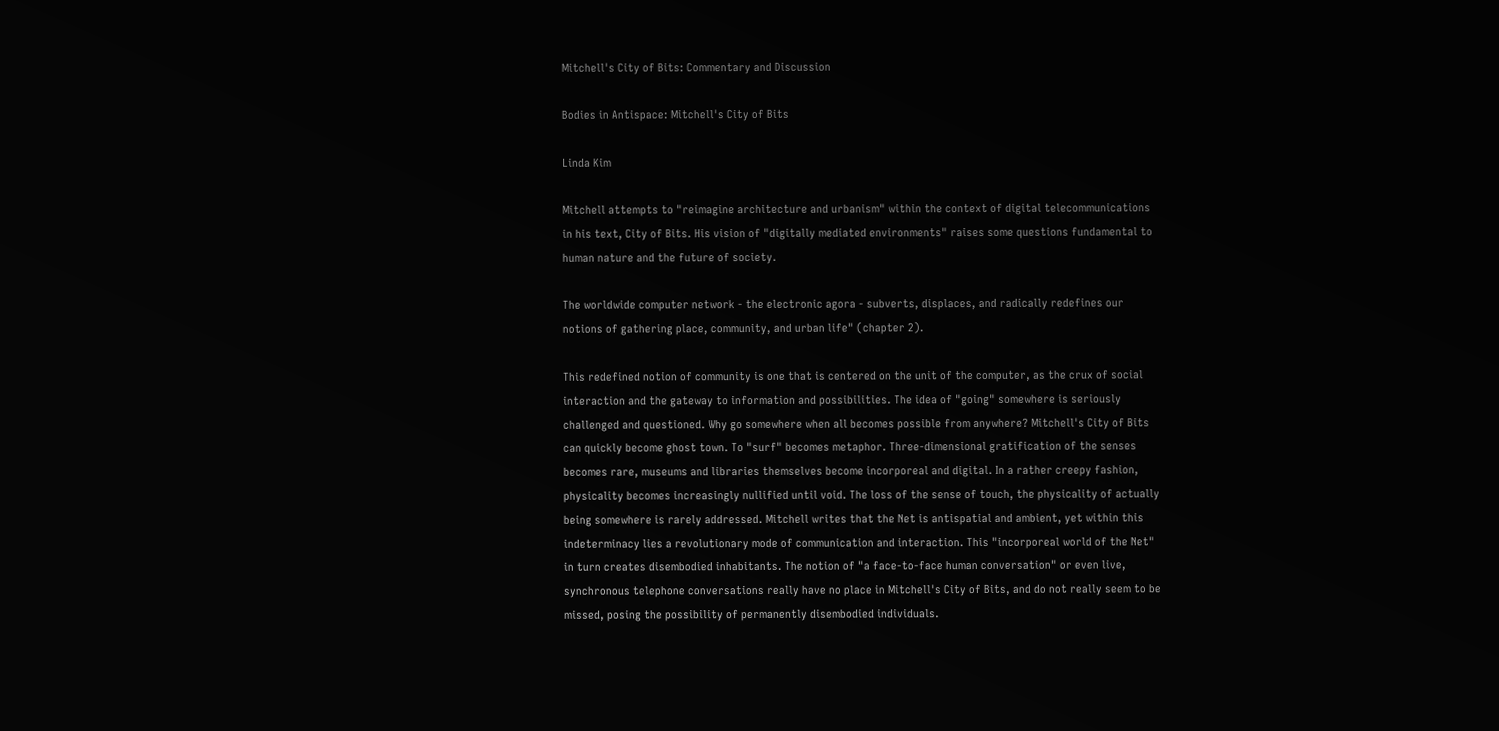Mitchell's City of Bits: Commentary and Discussion

Bodies in Antispace: Mitchell's City of Bits

Linda Kim

Mitchell attempts to "reimagine architecture and urbanism" within the context of digital telecommunications in his text, City of Bits. His vision of "digitally mediated environments" raises some questions fundamental to human nature and the future of society.

The worldwide computer network - the electronic agora - subverts, displaces, and radically redefines our notions of gathering place, community, and urban life" (chapter 2).

This redefined notion of community is one that is centered on the unit of the computer, as the crux of social interaction and the gateway to information and possibilities. The idea of "going" somewhere is seriously challenged and questioned. Why go somewhere when all becomes possible from anywhere? Mitchell's City of Bits can quickly become ghost town. To "surf" becomes metaphor. Three-dimensional gratification of the senses becomes rare, museums and libraries themselves become incorporeal and digital. In a rather creepy fashion, physicality becomes increasingly nullified until void. The loss of the sense of touch, the physicality of actually being somewhere is rarely addressed. Mitchell writes that the Net is antispatial and ambient, yet within this indeterminacy lies a revolutionary mode of communication and interaction. This "incorporeal world of the Net" in turn creates disembodied inhabitants. The notion of "a face-to-face human conversation" or even live, synchronous telephone conversations really have no place in Mitchell's City of Bits, and do not really seem to be missed, posing the possibility of permanently disembodied individuals.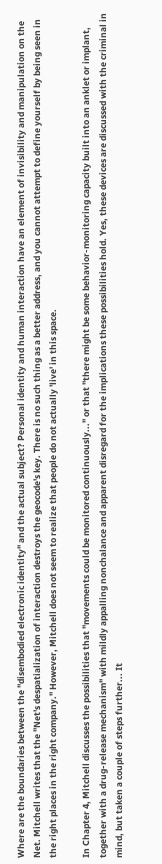Where are the boundaries between the "disembodied electronic identity" and the actual subject? Personal identity and human interaction have an element of invisibility and manipulation on the Net. Mitchell writes that the "Net's despatialization of interaction destroys the geocode's key. There is no such thing as a better address, and you cannot attempt to define yourself by being seen in the right places in the right company." However, Mitchell does not seem to realize that people do not actually 'live' in this space.

In Chapter 4, Mitchell discusses the possibilities that "movements could be monitored continuously..." or that "there might be some behavior-monitoring capacity built into an anklet or implant, together with a drug-release mechanism" with mildly appalling nonchalance and apparent disregard for the implications these possibilities hold. Yes, these devices are discussed with the criminal in mind, but taken a couple of steps further... It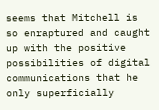seems that Mitchell is so enraptured and caught up with the positive possibilities of digital communications that he only superficially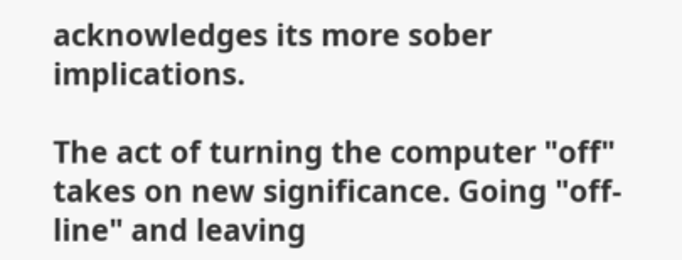acknowledges its more sober implications.

The act of turning the computer "off" takes on new significance. Going "off-line" and leaving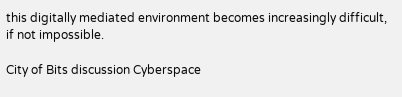this digitally mediated environment becomes increasingly difficult, if not impossible.

City of Bits discussion Cyberspace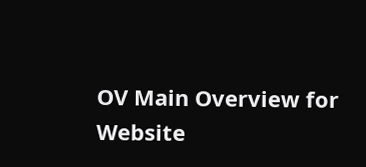OV Main Overview for Website